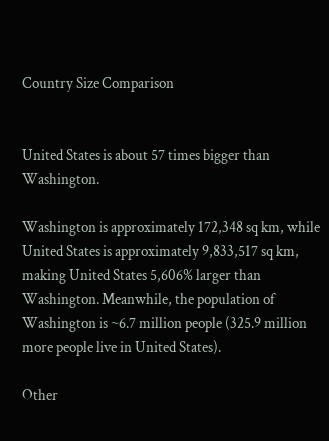Country Size Comparison


United States is about 57 times bigger than Washington.

Washington is approximately 172,348 sq km, while United States is approximately 9,833,517 sq km, making United States 5,606% larger than Washington. Meanwhile, the population of Washington is ~6.7 million people (325.9 million more people live in United States).

Other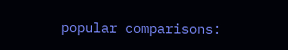popular comparisons: